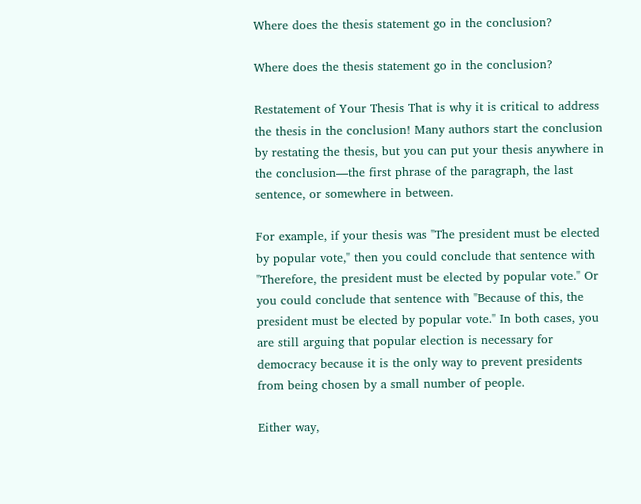Where does the thesis statement go in the conclusion?

Where does the thesis statement go in the conclusion?

Restatement of Your Thesis That is why it is critical to address the thesis in the conclusion! Many authors start the conclusion by restating the thesis, but you can put your thesis anywhere in the conclusion—the first phrase of the paragraph, the last sentence, or somewhere in between.

For example, if your thesis was "The president must be elected by popular vote," then you could conclude that sentence with "Therefore, the president must be elected by popular vote." Or you could conclude that sentence with "Because of this, the president must be elected by popular vote." In both cases, you are still arguing that popular election is necessary for democracy because it is the only way to prevent presidents from being chosen by a small number of people.

Either way,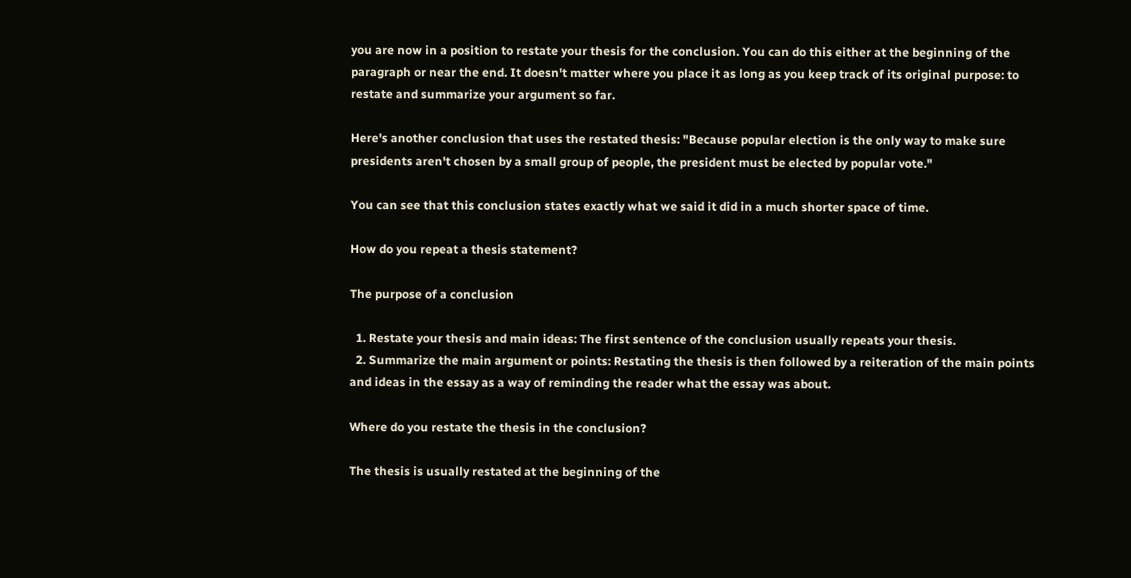you are now in a position to restate your thesis for the conclusion. You can do this either at the beginning of the paragraph or near the end. It doesn't matter where you place it as long as you keep track of its original purpose: to restate and summarize your argument so far.

Here's another conclusion that uses the restated thesis: "Because popular election is the only way to make sure presidents aren't chosen by a small group of people, the president must be elected by popular vote."

You can see that this conclusion states exactly what we said it did in a much shorter space of time.

How do you repeat a thesis statement?

The purpose of a conclusion

  1. Restate your thesis and main ideas: The first sentence of the conclusion usually repeats your thesis.
  2. Summarize the main argument or points: Restating the thesis is then followed by a reiteration of the main points and ideas in the essay as a way of reminding the reader what the essay was about.

Where do you restate the thesis in the conclusion?

The thesis is usually restated at the beginning of the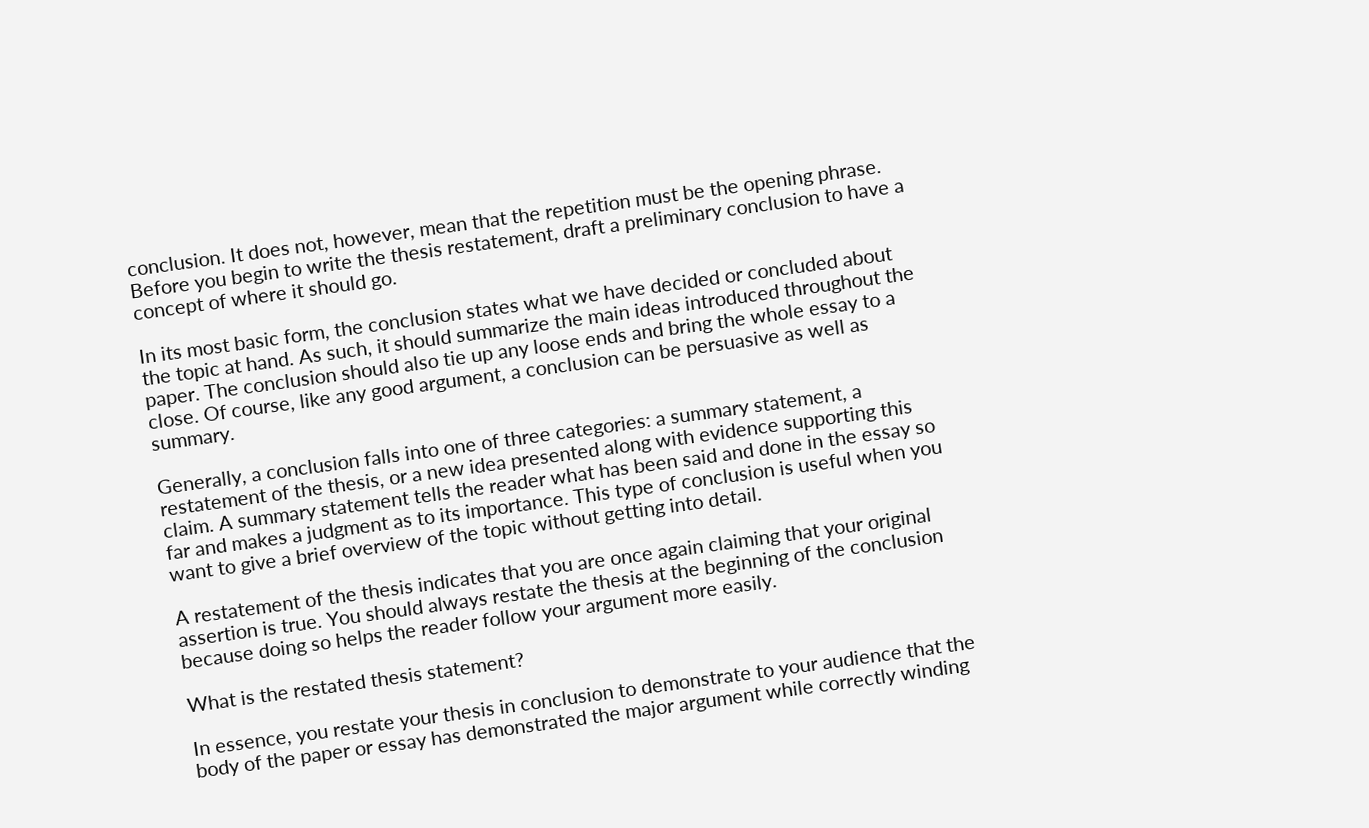conclusion. It does not, however, mean that the repetition must be the opening phrase. Before you begin to write the thesis restatement, draft a preliminary conclusion to have a concept of where it should go.

In its most basic form, the conclusion states what we have decided or concluded about the topic at hand. As such, it should summarize the main ideas introduced throughout the paper. The conclusion should also tie up any loose ends and bring the whole essay to a close. Of course, like any good argument, a conclusion can be persuasive as well as summary.

Generally, a conclusion falls into one of three categories: a summary statement, a restatement of the thesis, or a new idea presented along with evidence supporting this claim. A summary statement tells the reader what has been said and done in the essay so far and makes a judgment as to its importance. This type of conclusion is useful when you want to give a brief overview of the topic without getting into detail.

A restatement of the thesis indicates that you are once again claiming that your original assertion is true. You should always restate the thesis at the beginning of the conclusion because doing so helps the reader follow your argument more easily.

What is the restated thesis statement?

In essence, you restate your thesis in conclusion to demonstrate to your audience that the body of the paper or essay has demonstrated the major argument while correctly winding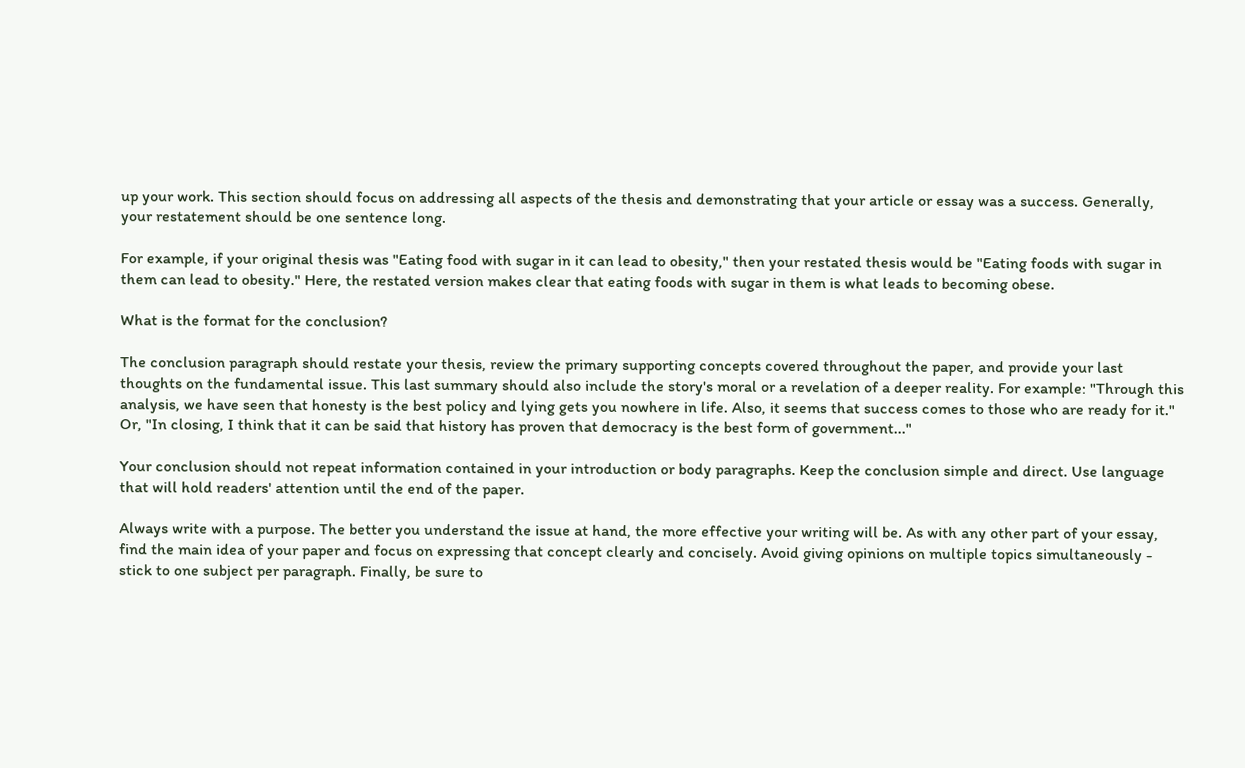up your work. This section should focus on addressing all aspects of the thesis and demonstrating that your article or essay was a success. Generally, your restatement should be one sentence long.

For example, if your original thesis was "Eating food with sugar in it can lead to obesity," then your restated thesis would be "Eating foods with sugar in them can lead to obesity." Here, the restated version makes clear that eating foods with sugar in them is what leads to becoming obese.

What is the format for the conclusion?

The conclusion paragraph should restate your thesis, review the primary supporting concepts covered throughout the paper, and provide your last thoughts on the fundamental issue. This last summary should also include the story's moral or a revelation of a deeper reality. For example: "Through this analysis, we have seen that honesty is the best policy and lying gets you nowhere in life. Also, it seems that success comes to those who are ready for it." Or, "In closing, I think that it can be said that history has proven that democracy is the best form of government..."

Your conclusion should not repeat information contained in your introduction or body paragraphs. Keep the conclusion simple and direct. Use language that will hold readers' attention until the end of the paper.

Always write with a purpose. The better you understand the issue at hand, the more effective your writing will be. As with any other part of your essay, find the main idea of your paper and focus on expressing that concept clearly and concisely. Avoid giving opinions on multiple topics simultaneously - stick to one subject per paragraph. Finally, be sure to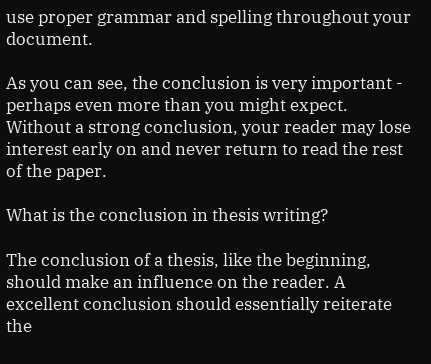use proper grammar and spelling throughout your document.

As you can see, the conclusion is very important - perhaps even more than you might expect. Without a strong conclusion, your reader may lose interest early on and never return to read the rest of the paper.

What is the conclusion in thesis writing?

The conclusion of a thesis, like the beginning, should make an influence on the reader. A excellent conclusion should essentially reiterate the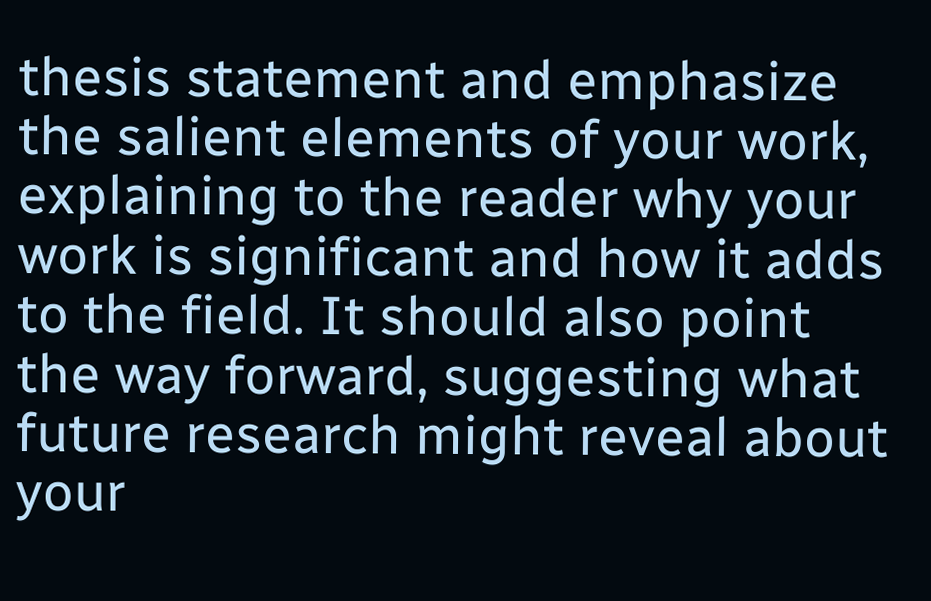thesis statement and emphasize the salient elements of your work, explaining to the reader why your work is significant and how it adds to the field. It should also point the way forward, suggesting what future research might reveal about your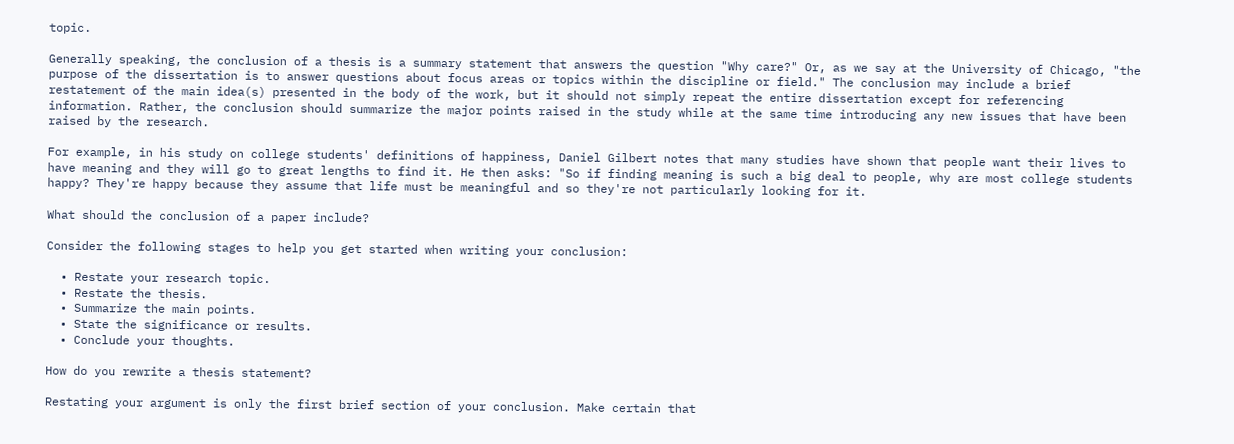topic.

Generally speaking, the conclusion of a thesis is a summary statement that answers the question "Why care?" Or, as we say at the University of Chicago, "the purpose of the dissertation is to answer questions about focus areas or topics within the discipline or field." The conclusion may include a brief restatement of the main idea(s) presented in the body of the work, but it should not simply repeat the entire dissertation except for referencing information. Rather, the conclusion should summarize the major points raised in the study while at the same time introducing any new issues that have been raised by the research.

For example, in his study on college students' definitions of happiness, Daniel Gilbert notes that many studies have shown that people want their lives to have meaning and they will go to great lengths to find it. He then asks: "So if finding meaning is such a big deal to people, why are most college students happy? They're happy because they assume that life must be meaningful and so they're not particularly looking for it.

What should the conclusion of a paper include?

Consider the following stages to help you get started when writing your conclusion:

  • Restate your research topic.
  • Restate the thesis.
  • Summarize the main points.
  • State the significance or results.
  • Conclude your thoughts.

How do you rewrite a thesis statement?

Restating your argument is only the first brief section of your conclusion. Make certain that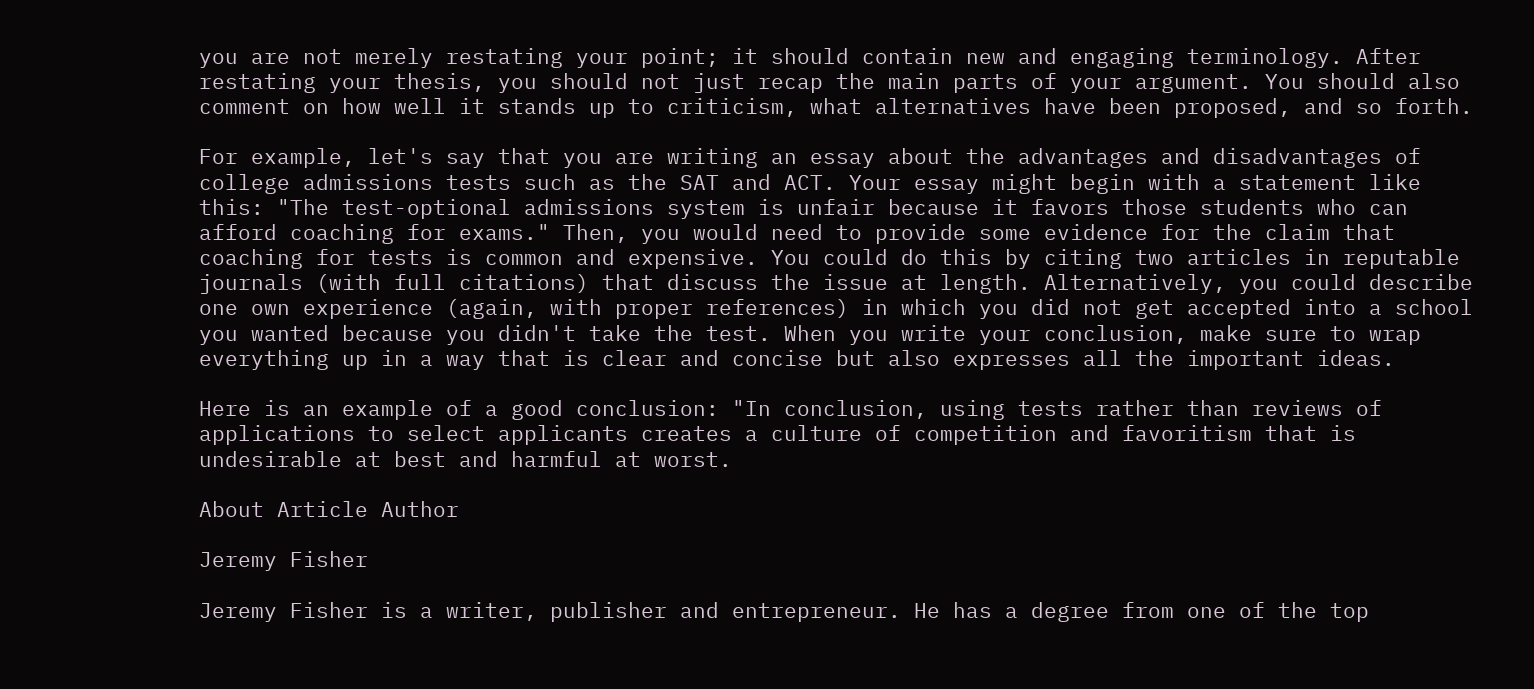you are not merely restating your point; it should contain new and engaging terminology. After restating your thesis, you should not just recap the main parts of your argument. You should also comment on how well it stands up to criticism, what alternatives have been proposed, and so forth.

For example, let's say that you are writing an essay about the advantages and disadvantages of college admissions tests such as the SAT and ACT. Your essay might begin with a statement like this: "The test-optional admissions system is unfair because it favors those students who can afford coaching for exams." Then, you would need to provide some evidence for the claim that coaching for tests is common and expensive. You could do this by citing two articles in reputable journals (with full citations) that discuss the issue at length. Alternatively, you could describe one own experience (again, with proper references) in which you did not get accepted into a school you wanted because you didn't take the test. When you write your conclusion, make sure to wrap everything up in a way that is clear and concise but also expresses all the important ideas.

Here is an example of a good conclusion: "In conclusion, using tests rather than reviews of applications to select applicants creates a culture of competition and favoritism that is undesirable at best and harmful at worst.

About Article Author

Jeremy Fisher

Jeremy Fisher is a writer, publisher and entrepreneur. He has a degree from one of the top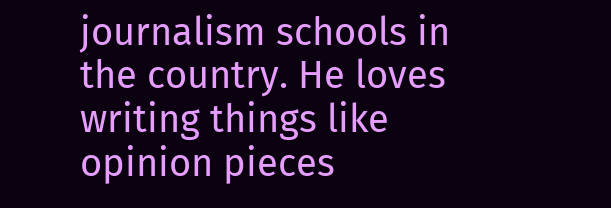journalism schools in the country. He loves writing things like opinion pieces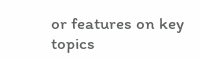or features on key topics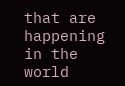that are happening in the world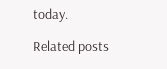today.

Related posts